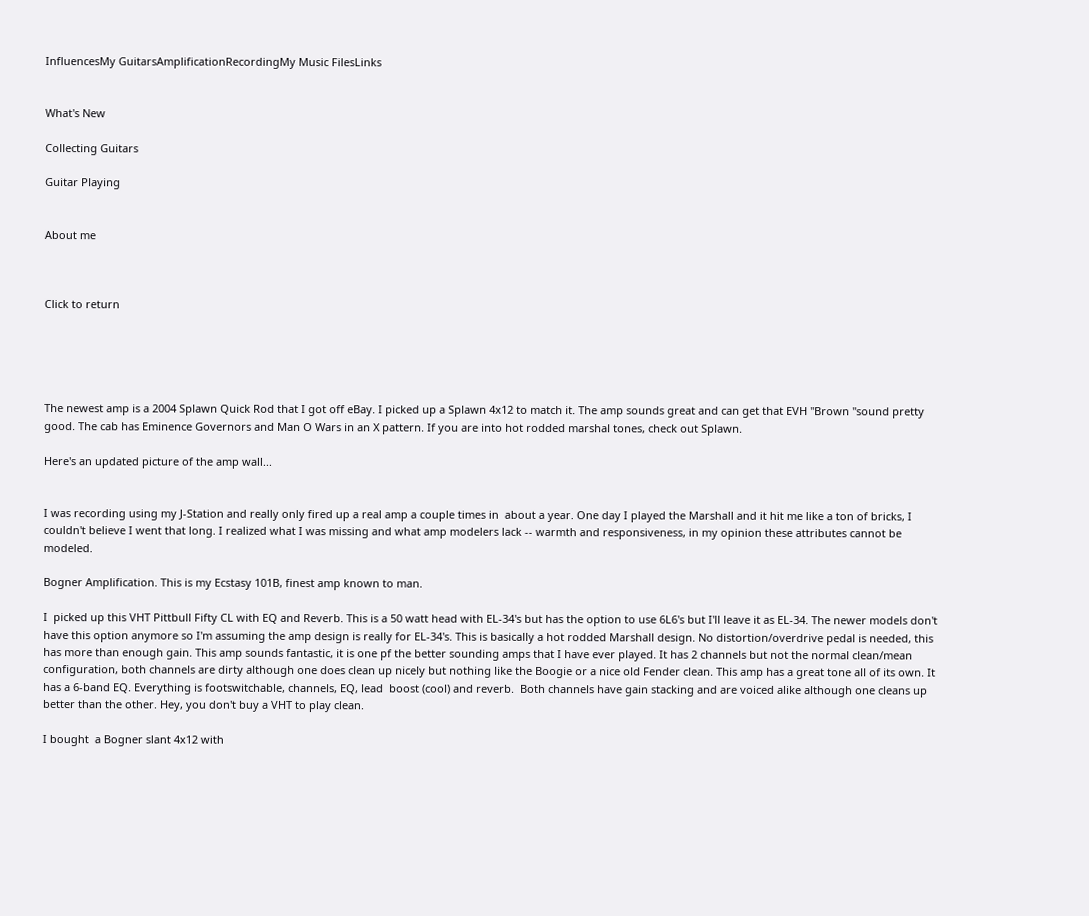InfluencesMy GuitarsAmplificationRecordingMy Music FilesLinks


What's New

Collecting Guitars

Guitar Playing


About me



Click to return





The newest amp is a 2004 Splawn Quick Rod that I got off eBay. I picked up a Splawn 4x12 to match it. The amp sounds great and can get that EVH "Brown "sound pretty good. The cab has Eminence Governors and Man O Wars in an X pattern. If you are into hot rodded marshal tones, check out Splawn.

Here's an updated picture of the amp wall...


I was recording using my J-Station and really only fired up a real amp a couple times in  about a year. One day I played the Marshall and it hit me like a ton of bricks, I couldn't believe I went that long. I realized what I was missing and what amp modelers lack -- warmth and responsiveness, in my opinion these attributes cannot be modeled.

Bogner Amplification. This is my Ecstasy 101B, finest amp known to man.

I  picked up this VHT Pittbull Fifty CL with EQ and Reverb. This is a 50 watt head with EL-34's but has the option to use 6L6's but I'll leave it as EL-34. The newer models don't have this option anymore so I'm assuming the amp design is really for EL-34's. This is basically a hot rodded Marshall design. No distortion/overdrive pedal is needed, this has more than enough gain. This amp sounds fantastic, it is one pf the better sounding amps that I have ever played. It has 2 channels but not the normal clean/mean configuration, both channels are dirty although one does clean up nicely but nothing like the Boogie or a nice old Fender clean. This amp has a great tone all of its own. It has a 6-band EQ. Everything is footswitchable, channels, EQ, lead  boost (cool) and reverb.  Both channels have gain stacking and are voiced alike although one cleans up better than the other. Hey, you don't buy a VHT to play clean.

I bought  a Bogner slant 4x12 with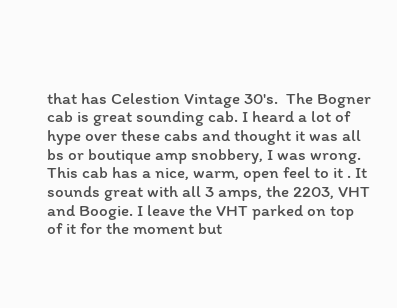that has Celestion Vintage 30's.  The Bogner cab is great sounding cab. I heard a lot of hype over these cabs and thought it was all bs or boutique amp snobbery, I was wrong. This cab has a nice, warm, open feel to it . It sounds great with all 3 amps, the 2203, VHT and Boogie. I leave the VHT parked on top of it for the moment but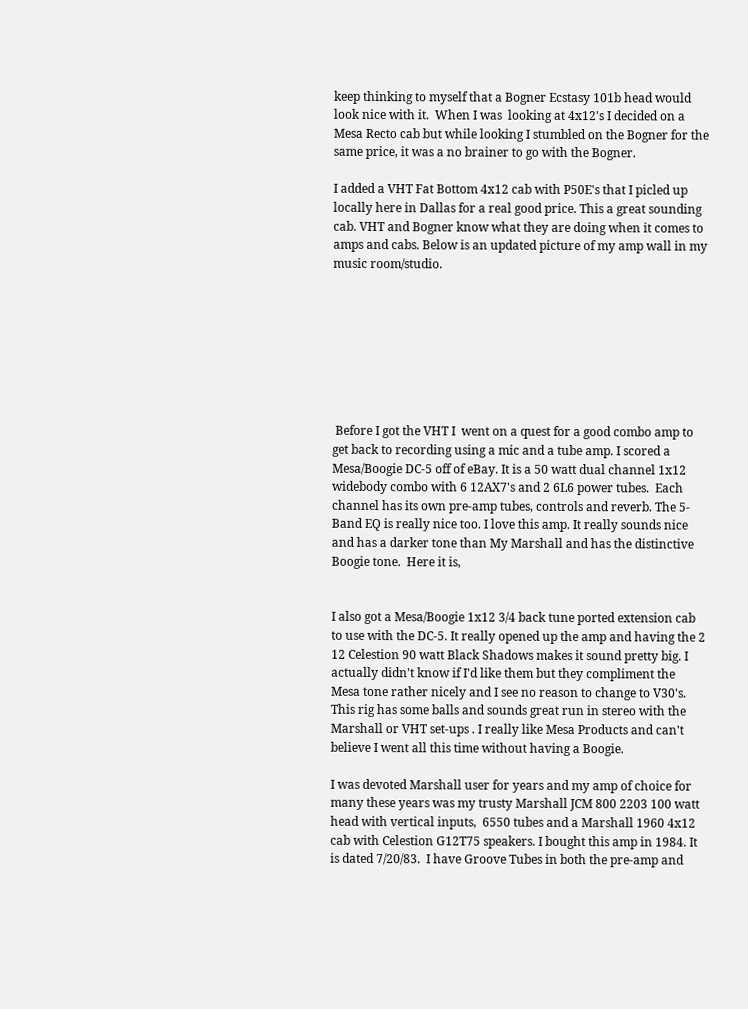keep thinking to myself that a Bogner Ecstasy 101b head would look nice with it.  When I was  looking at 4x12's I decided on a Mesa Recto cab but while looking I stumbled on the Bogner for the same price, it was a no brainer to go with the Bogner.

I added a VHT Fat Bottom 4x12 cab with P50E's that I picled up locally here in Dallas for a real good price. This a great sounding cab. VHT and Bogner know what they are doing when it comes to amps and cabs. Below is an updated picture of my amp wall in my music room/studio.








 Before I got the VHT I  went on a quest for a good combo amp to get back to recording using a mic and a tube amp. I scored a Mesa/Boogie DC-5 off of eBay. It is a 50 watt dual channel 1x12 widebody combo with 6 12AX7's and 2 6L6 power tubes.  Each channel has its own pre-amp tubes, controls and reverb. The 5-Band EQ is really nice too. I love this amp. It really sounds nice and has a darker tone than My Marshall and has the distinctive Boogie tone.  Here it is,


I also got a Mesa/Boogie 1x12 3/4 back tune ported extension cab to use with the DC-5. It really opened up the amp and having the 2 12 Celestion 90 watt Black Shadows makes it sound pretty big. I actually didn't know if I'd like them but they compliment the Mesa tone rather nicely and I see no reason to change to V30's. This rig has some balls and sounds great run in stereo with the Marshall or VHT set-ups . I really like Mesa Products and can't believe I went all this time without having a Boogie.

I was devoted Marshall user for years and my amp of choice for many these years was my trusty Marshall JCM 800 2203 100 watt head with vertical inputs,  6550 tubes and a Marshall 1960 4x12 cab with Celestion G12T75 speakers. I bought this amp in 1984. It is dated 7/20/83.  I have Groove Tubes in both the pre-amp and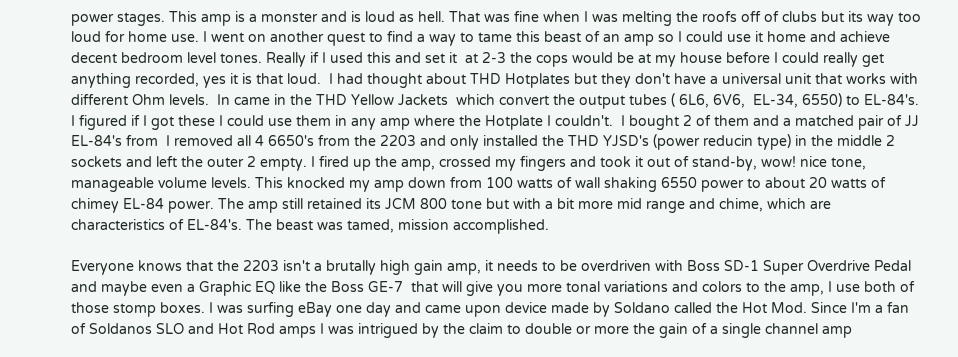power stages. This amp is a monster and is loud as hell. That was fine when I was melting the roofs off of clubs but its way too loud for home use. I went on another quest to find a way to tame this beast of an amp so I could use it home and achieve decent bedroom level tones. Really if I used this and set it  at 2-3 the cops would be at my house before I could really get anything recorded, yes it is that loud.  I had thought about THD Hotplates but they don't have a universal unit that works with different Ohm levels.  In came in the THD Yellow Jackets  which convert the output tubes ( 6L6, 6V6,  EL-34, 6550) to EL-84's. I figured if I got these I could use them in any amp where the Hotplate I couldn't.  I bought 2 of them and a matched pair of JJ EL-84's from  I removed all 4 6650's from the 2203 and only installed the THD YJSD's (power reducin type) in the middle 2 sockets and left the outer 2 empty. I fired up the amp, crossed my fingers and took it out of stand-by, wow! nice tone, manageable volume levels. This knocked my amp down from 100 watts of wall shaking 6550 power to about 20 watts of chimey EL-84 power. The amp still retained its JCM 800 tone but with a bit more mid range and chime, which are characteristics of EL-84's. The beast was tamed, mission accomplished.

Everyone knows that the 2203 isn't a brutally high gain amp, it needs to be overdriven with Boss SD-1 Super Overdrive Pedal and maybe even a Graphic EQ like the Boss GE-7  that will give you more tonal variations and colors to the amp, I use both of those stomp boxes. I was surfing eBay one day and came upon device made by Soldano called the Hot Mod. Since I'm a fan of Soldanos SLO and Hot Rod amps I was intrigued by the claim to double or more the gain of a single channel amp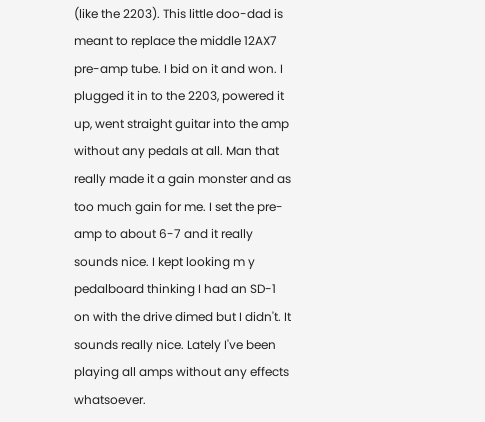(like the 2203). This little doo-dad is meant to replace the middle 12AX7 pre-amp tube. I bid on it and won. I plugged it in to the 2203, powered it up, went straight guitar into the amp without any pedals at all. Man that really made it a gain monster and as too much gain for me. I set the pre-amp to about 6-7 and it really sounds nice. I kept looking m y pedalboard thinking I had an SD-1 on with the drive dimed but I didn't. It sounds really nice. Lately I've been playing all amps without any effects whatsoever.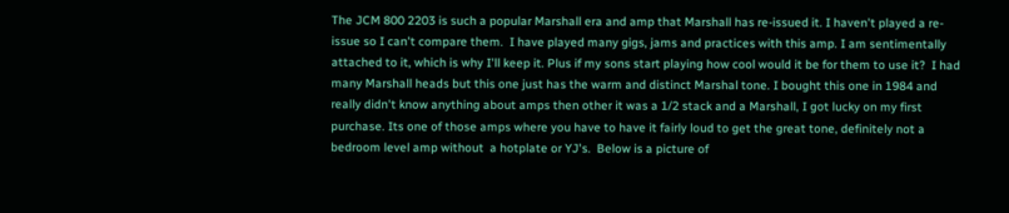The JCM 800 2203 is such a popular Marshall era and amp that Marshall has re-issued it. I haven't played a re-issue so I can't compare them.  I have played many gigs, jams and practices with this amp. I am sentimentally attached to it, which is why I'll keep it. Plus if my sons start playing how cool would it be for them to use it?  I had many Marshall heads but this one just has the warm and distinct Marshal tone. I bought this one in 1984 and really didn't know anything about amps then other it was a 1/2 stack and a Marshall, I got lucky on my first purchase. Its one of those amps where you have to have it fairly loud to get the great tone, definitely not a bedroom level amp without  a hotplate or YJ's.  Below is a picture of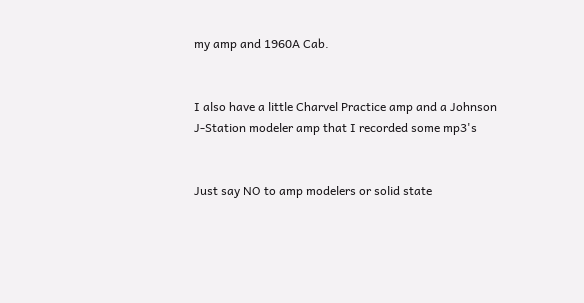my amp and 1960A Cab.


I also have a little Charvel Practice amp and a Johnson J-Station modeler amp that I recorded some mp3's


Just say NO to amp modelers or solid state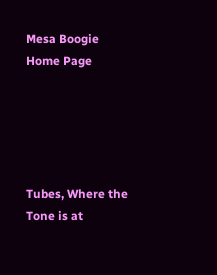Mesa Boogie Home Page





Tubes, Where the Tone is at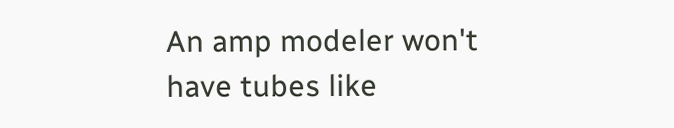An amp modeler won't have tubes like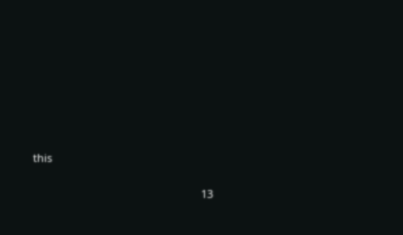this


                                                        13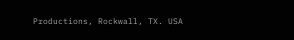Productions, Rockwall, TX. USA